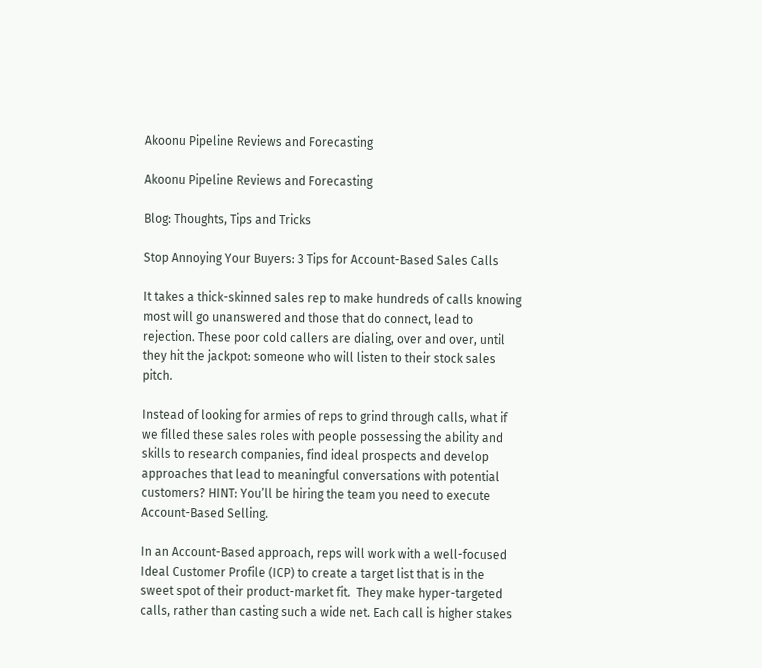Akoonu Pipeline Reviews and Forecasting

Akoonu Pipeline Reviews and Forecasting

Blog: Thoughts, Tips and Tricks

Stop Annoying Your Buyers: 3 Tips for Account-Based Sales Calls

It takes a thick-skinned sales rep to make hundreds of calls knowing most will go unanswered and those that do connect, lead to rejection. These poor cold callers are dialing, over and over, until they hit the jackpot: someone who will listen to their stock sales pitch.

Instead of looking for armies of reps to grind through calls, what if we filled these sales roles with people possessing the ability and skills to research companies, find ideal prospects and develop approaches that lead to meaningful conversations with potential customers? HINT: You’ll be hiring the team you need to execute Account-Based Selling.

In an Account-Based approach, reps will work with a well-focused Ideal Customer Profile (ICP) to create a target list that is in the sweet spot of their product-market fit.  They make hyper-targeted calls, rather than casting such a wide net. Each call is higher stakes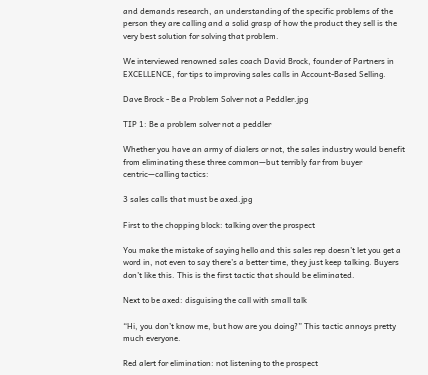and demands research, an understanding of the specific problems of the person they are calling and a solid grasp of how the product they sell is the very best solution for solving that problem.

We interviewed renowned sales coach David Brock, founder of Partners in EXCELLENCE, for tips to improving sales calls in Account-Based Selling.

Dave Brock - Be a Problem Solver not a Peddler.jpg

TIP 1: Be a problem solver not a peddler

Whether you have an army of dialers or not, the sales industry would benefit from eliminating these three common—but terribly far from buyer centric—calling tactics:

3 sales calls that must be axed.jpg

First to the chopping block: talking over the prospect

You make the mistake of saying hello and this sales rep doesn’t let you get a word in, not even to say there’s a better time, they just keep talking. Buyers don’t like this. This is the first tactic that should be eliminated.

Next to be axed: disguising the call with small talk

“Hi, you don’t know me, but how are you doing?” This tactic annoys pretty much everyone.

Red alert for elimination: not listening to the prospect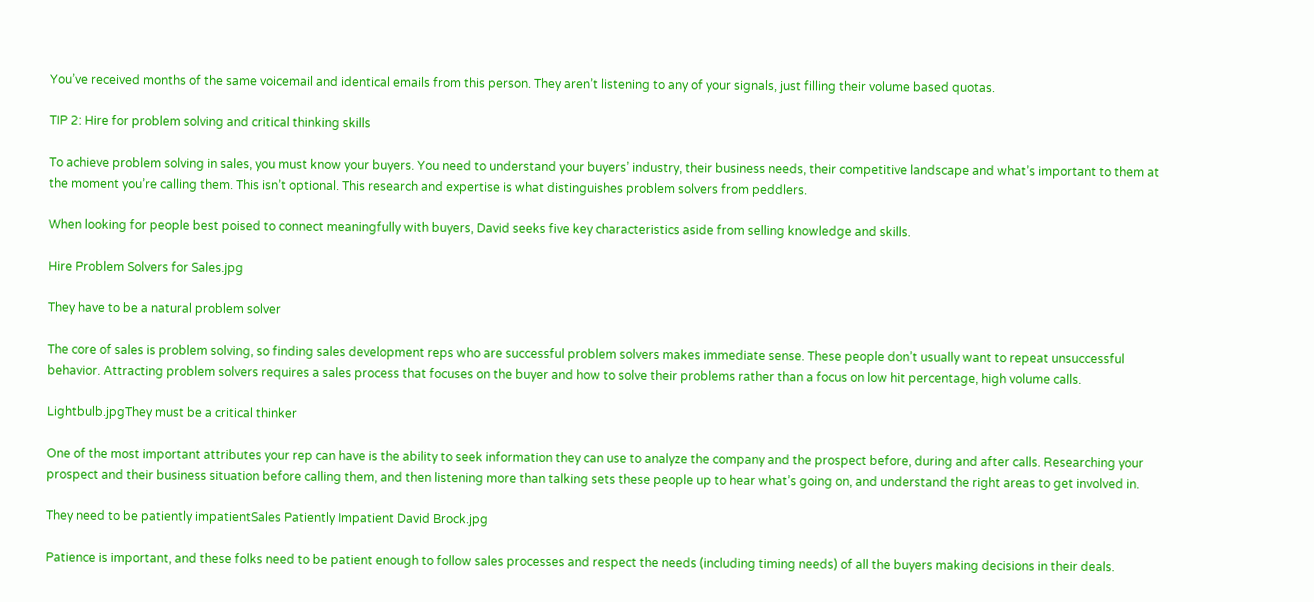You’ve received months of the same voicemail and identical emails from this person. They aren’t listening to any of your signals, just filling their volume based quotas.

TIP 2: Hire for problem solving and critical thinking skills

To achieve problem solving in sales, you must know your buyers. You need to understand your buyers’ industry, their business needs, their competitive landscape and what’s important to them at the moment you’re calling them. This isn’t optional. This research and expertise is what distinguishes problem solvers from peddlers.

When looking for people best poised to connect meaningfully with buyers, David seeks five key characteristics aside from selling knowledge and skills.

Hire Problem Solvers for Sales.jpg

They have to be a natural problem solver

The core of sales is problem solving, so finding sales development reps who are successful problem solvers makes immediate sense. These people don’t usually want to repeat unsuccessful behavior. Attracting problem solvers requires a sales process that focuses on the buyer and how to solve their problems rather than a focus on low hit percentage, high volume calls.

Lightbulb.jpgThey must be a critical thinker

One of the most important attributes your rep can have is the ability to seek information they can use to analyze the company and the prospect before, during and after calls. Researching your prospect and their business situation before calling them, and then listening more than talking sets these people up to hear what’s going on, and understand the right areas to get involved in.

They need to be patiently impatientSales Patiently Impatient David Brock.jpg

Patience is important, and these folks need to be patient enough to follow sales processes and respect the needs (including timing needs) of all the buyers making decisions in their deals.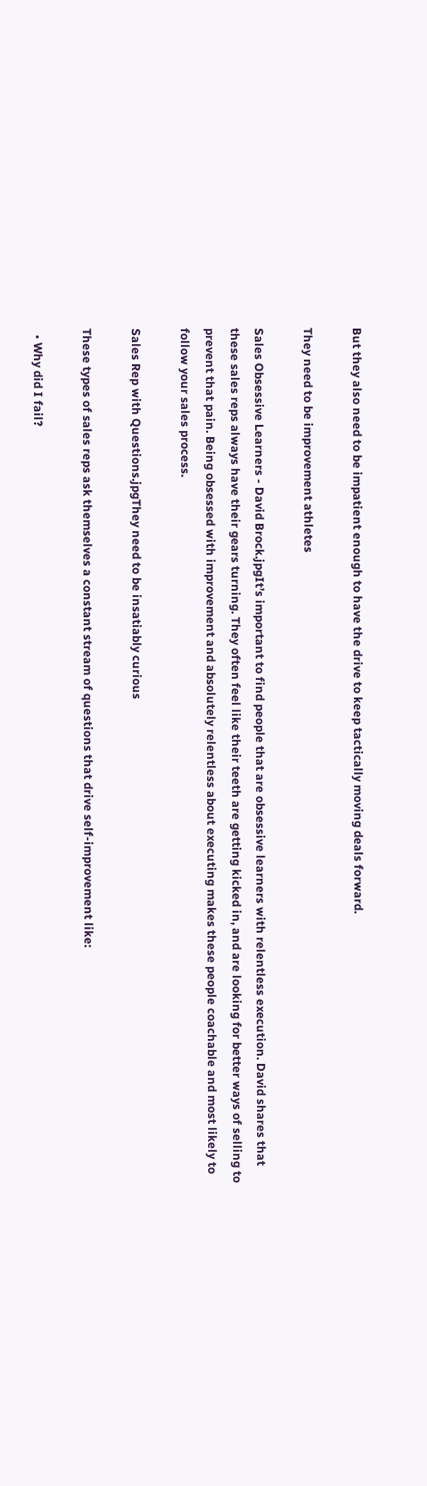But they also need to be impatient enough to have the drive to keep tactically moving deals forward.

They need to be improvement athletes

Sales Obsessive Learners - David Brock.jpgIt’s important to find people that are obsessive learners with relentless execution. David shares that these sales reps always have their gears turning. They often feel like their teeth are getting kicked in, and are looking for better ways of selling to prevent that pain. Being obsessed with improvement and absolutely relentless about executing makes these people coachable and most likely to follow your sales process.

Sales Rep with Questions.jpgThey need to be insatiably curious

These types of sales reps ask themselves a constant stream of questions that drive self-improvement like:

  • Why did I fail?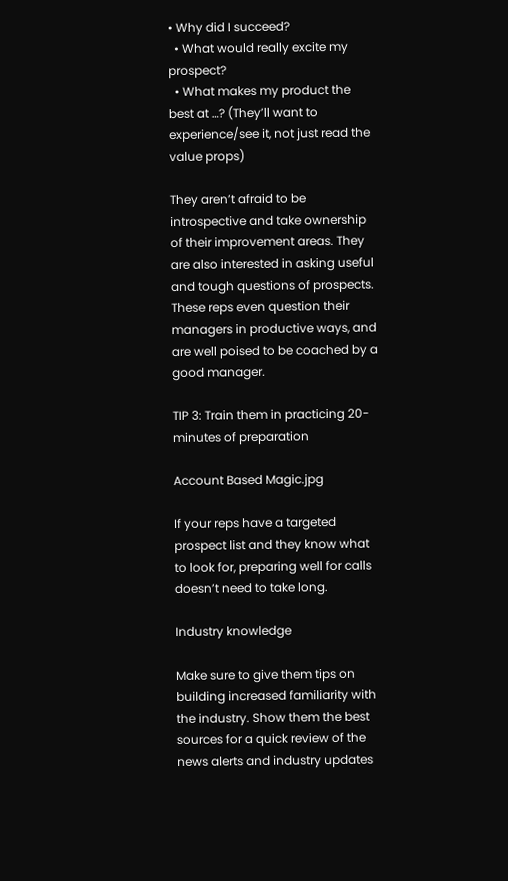• Why did I succeed?
  • What would really excite my prospect?
  • What makes my product the best at …? (They’ll want to experience/see it, not just read the value props)

They aren’t afraid to be introspective and take ownership of their improvement areas. They are also interested in asking useful and tough questions of prospects. These reps even question their managers in productive ways, and are well poised to be coached by a good manager.

TIP 3: Train them in practicing 20-minutes of preparation

Account Based Magic.jpg

If your reps have a targeted prospect list and they know what to look for, preparing well for calls doesn’t need to take long.

Industry knowledge

Make sure to give them tips on building increased familiarity with the industry. Show them the best sources for a quick review of the news alerts and industry updates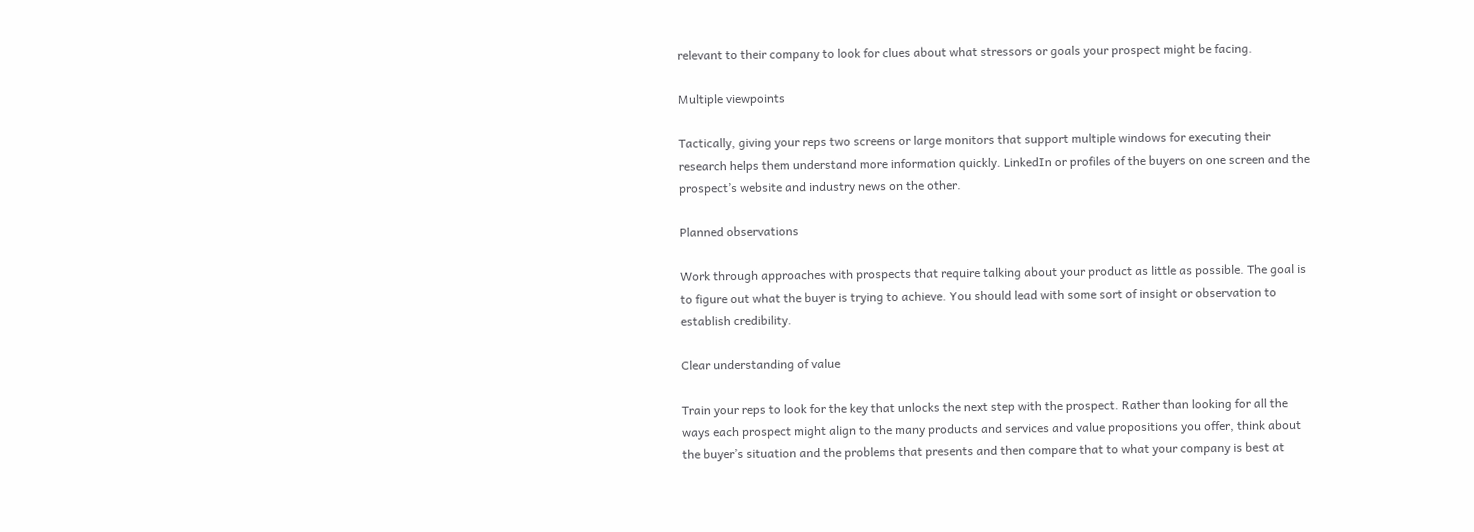relevant to their company to look for clues about what stressors or goals your prospect might be facing.

Multiple viewpoints

Tactically, giving your reps two screens or large monitors that support multiple windows for executing their research helps them understand more information quickly. LinkedIn or profiles of the buyers on one screen and the prospect’s website and industry news on the other.

Planned observations

Work through approaches with prospects that require talking about your product as little as possible. The goal is to figure out what the buyer is trying to achieve. You should lead with some sort of insight or observation to establish credibility.

Clear understanding of value

Train your reps to look for the key that unlocks the next step with the prospect. Rather than looking for all the ways each prospect might align to the many products and services and value propositions you offer, think about the buyer’s situation and the problems that presents and then compare that to what your company is best at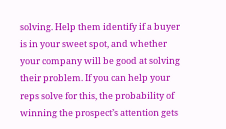solving. Help them identify if a buyer is in your sweet spot, and whether your company will be good at solving their problem. If you can help your reps solve for this, the probability of winning the prospect’s attention gets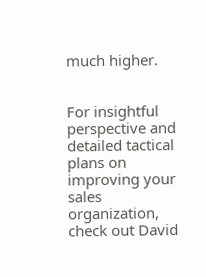much higher.


For insightful perspective and detailed tactical plans on improving your sales organization, check out David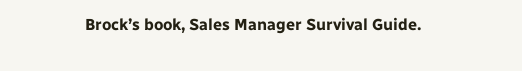Brock’s book, Sales Manager Survival Guide.